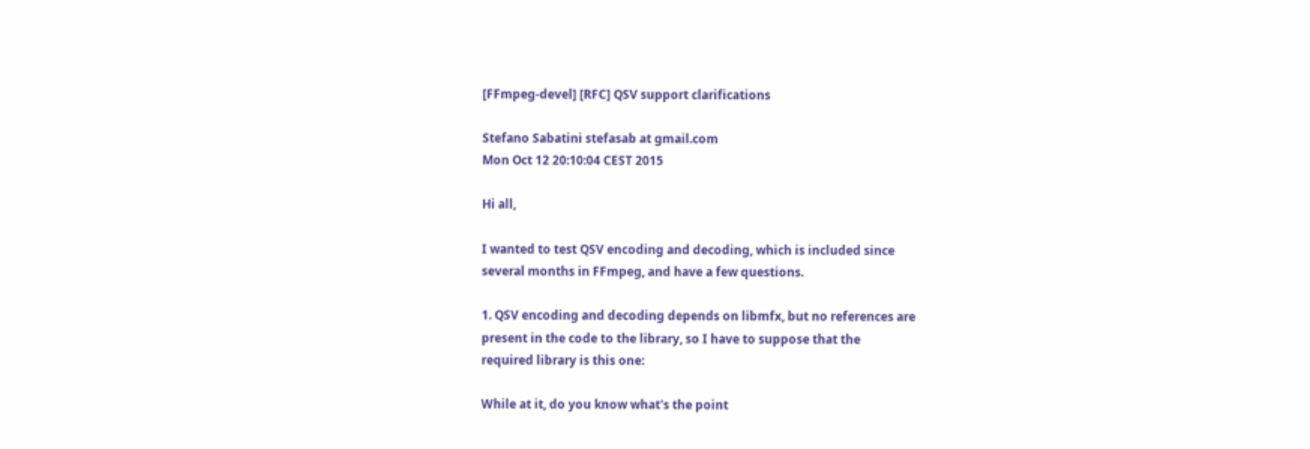[FFmpeg-devel] [RFC] QSV support clarifications

Stefano Sabatini stefasab at gmail.com
Mon Oct 12 20:10:04 CEST 2015

Hi all,

I wanted to test QSV encoding and decoding, which is included since
several months in FFmpeg, and have a few questions.

1. QSV encoding and decoding depends on libmfx, but no references are
present in the code to the library, so I have to suppose that the
required library is this one:

While at it, do you know what's the point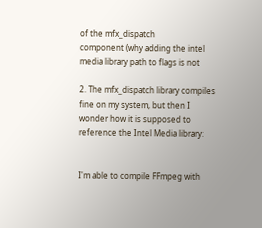of the mfx_dispatch
component (why adding the intel media library path to flags is not

2. The mfx_dispatch library compiles fine on my system, but then I
wonder how it is supposed to reference the Intel Media library:


I'm able to compile FFmpeg with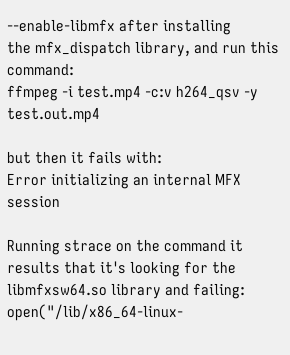--enable-libmfx after installing
the mfx_dispatch library, and run this command:
ffmpeg -i test.mp4 -c:v h264_qsv -y test.out.mp4

but then it fails with:
Error initializing an internal MFX session

Running strace on the command it results that it's looking for the
libmfxsw64.so library and failing:
open("/lib/x86_64-linux-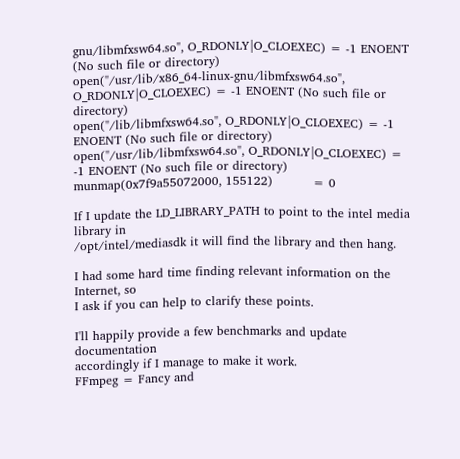gnu/libmfxsw64.so", O_RDONLY|O_CLOEXEC) = -1 ENOENT (No such file or directory)
open("/usr/lib/x86_64-linux-gnu/libmfxsw64.so", O_RDONLY|O_CLOEXEC) = -1 ENOENT (No such file or directory)
open("/lib/libmfxsw64.so", O_RDONLY|O_CLOEXEC) = -1 ENOENT (No such file or directory)
open("/usr/lib/libmfxsw64.so", O_RDONLY|O_CLOEXEC) = -1 ENOENT (No such file or directory)
munmap(0x7f9a55072000, 155122)          = 0

If I update the LD_LIBRARY_PATH to point to the intel media library in
/opt/intel/mediasdk it will find the library and then hang.

I had some hard time finding relevant information on the Internet, so
I ask if you can help to clarify these points.

I'll happily provide a few benchmarks and update documentation
accordingly if I manage to make it work.
FFmpeg = Fancy and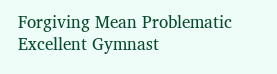Forgiving Mean Problematic Excellent Gymnast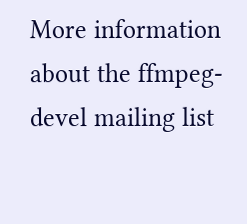More information about the ffmpeg-devel mailing list